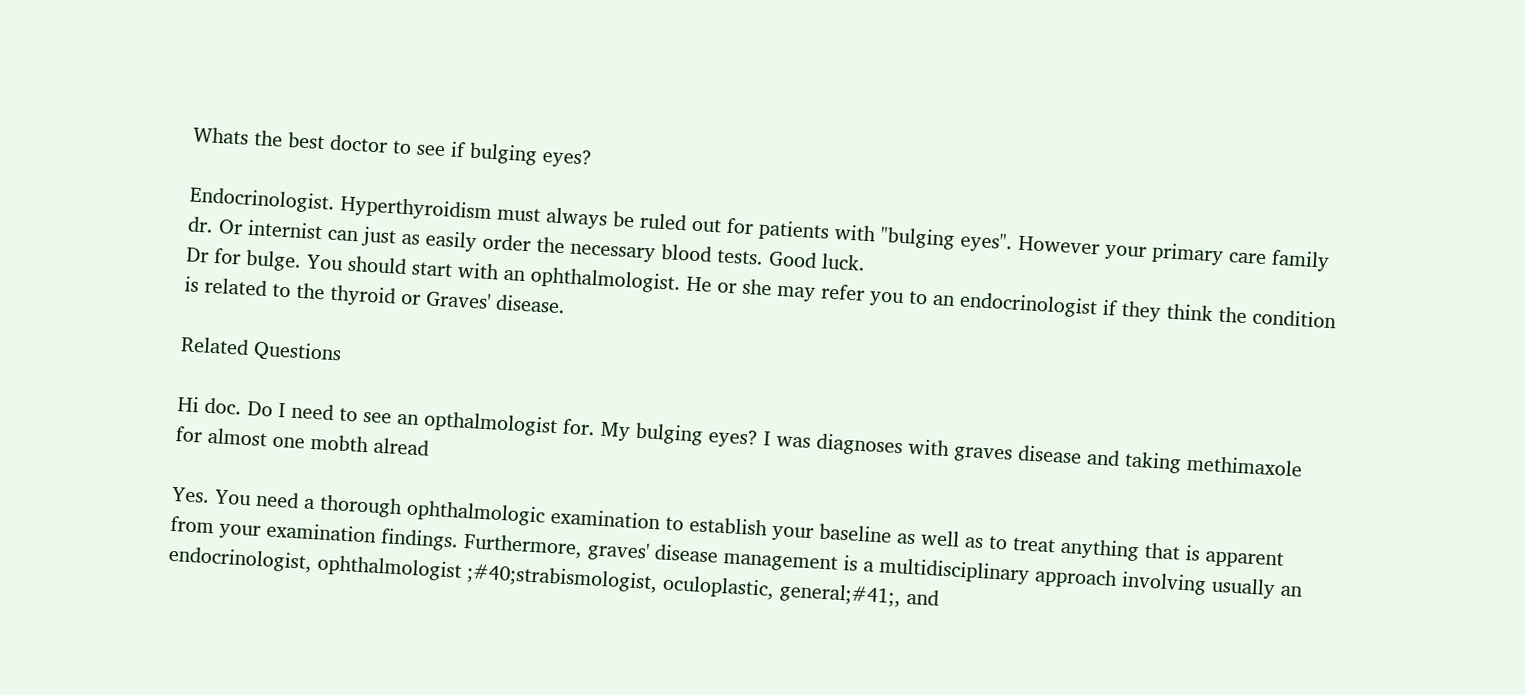Whats the best doctor to see if bulging eyes?

Endocrinologist. Hyperthyroidism must always be ruled out for patients with "bulging eyes". However your primary care family dr. Or internist can just as easily order the necessary blood tests. Good luck.
Dr for bulge. You should start with an ophthalmologist. He or she may refer you to an endocrinologist if they think the condition is related to the thyroid or Graves' disease.

Related Questions

Hi doc. Do I need to see an opthalmologist for. My bulging eyes? I was diagnoses with graves disease and taking methimaxole for almost one mobth alread

Yes. You need a thorough ophthalmologic examination to establish your baseline as well as to treat anything that is apparent from your examination findings. Furthermore, graves' disease management is a multidisciplinary approach involving usually an endocrinologist, ophthalmologist ;#40;strabismologist, oculoplastic, general;#41;, and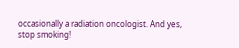occasionally a radiation oncologist. And yes, stop smoking!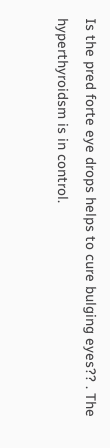Is the pred forte eye drops helps to cure bulging eyes?? . The hyperthyroidsm is in control.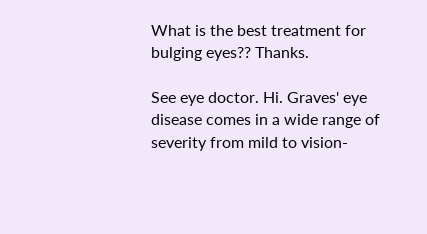What is the best treatment for bulging eyes?? Thanks.

See eye doctor. Hi. Graves' eye disease comes in a wide range of severity from mild to vision-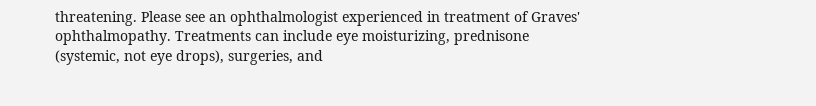threatening. Please see an ophthalmologist experienced in treatment of Graves' ophthalmopathy. Treatments can include eye moisturizing, prednisone (systemic, not eye drops), surgeries, and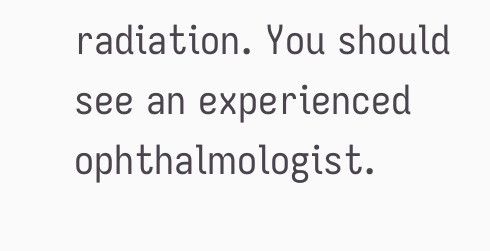radiation. You should see an experienced ophthalmologist.